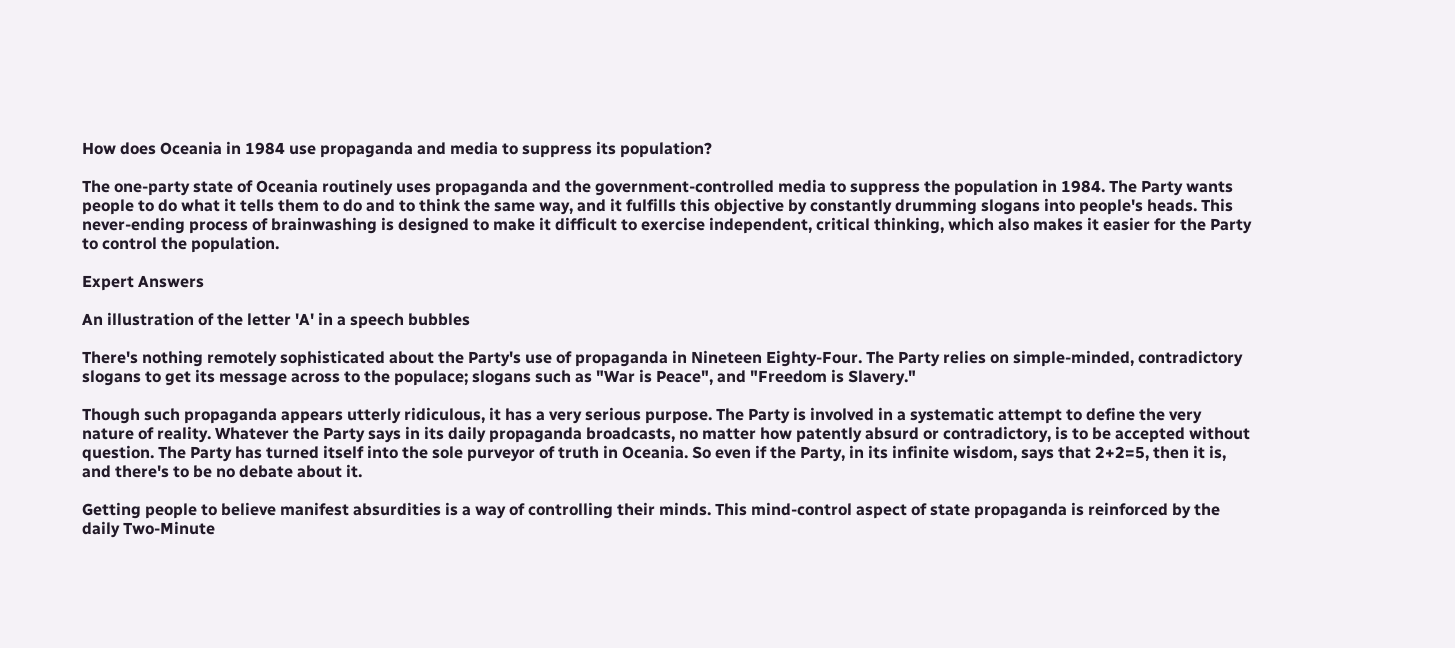How does Oceania in 1984 use propaganda and media to suppress its population?

The one-party state of Oceania routinely uses propaganda and the government-controlled media to suppress the population in 1984. The Party wants people to do what it tells them to do and to think the same way, and it fulfills this objective by constantly drumming slogans into people's heads. This never-ending process of brainwashing is designed to make it difficult to exercise independent, critical thinking, which also makes it easier for the Party to control the population.

Expert Answers

An illustration of the letter 'A' in a speech bubbles

There's nothing remotely sophisticated about the Party's use of propaganda in Nineteen Eighty-Four. The Party relies on simple-minded, contradictory slogans to get its message across to the populace; slogans such as "War is Peace", and "Freedom is Slavery."

Though such propaganda appears utterly ridiculous, it has a very serious purpose. The Party is involved in a systematic attempt to define the very nature of reality. Whatever the Party says in its daily propaganda broadcasts, no matter how patently absurd or contradictory, is to be accepted without question. The Party has turned itself into the sole purveyor of truth in Oceania. So even if the Party, in its infinite wisdom, says that 2+2=5, then it is, and there's to be no debate about it.

Getting people to believe manifest absurdities is a way of controlling their minds. This mind-control aspect of state propaganda is reinforced by the daily Two-Minute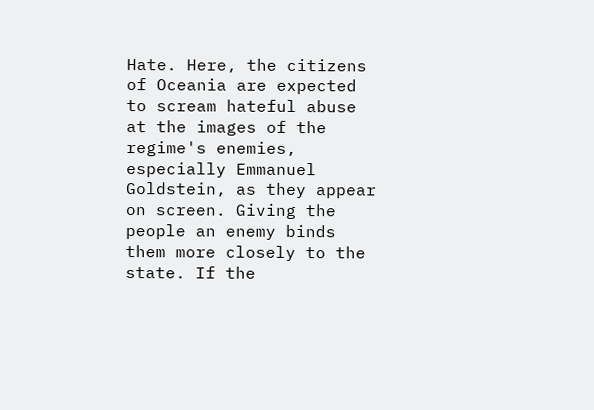Hate. Here, the citizens of Oceania are expected to scream hateful abuse at the images of the regime's enemies, especially Emmanuel Goldstein, as they appear on screen. Giving the people an enemy binds them more closely to the state. If the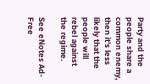Party and the people share a common enemy, then it's less likely that the people will rebel against the regime.

See eNotes Ad-Free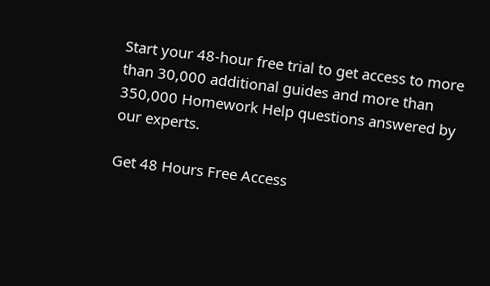Start your 48-hour free trial to get access to more than 30,000 additional guides and more than 350,000 Homework Help questions answered by our experts.

Get 48 Hours Free Access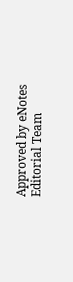Approved by eNotes Editorial Team